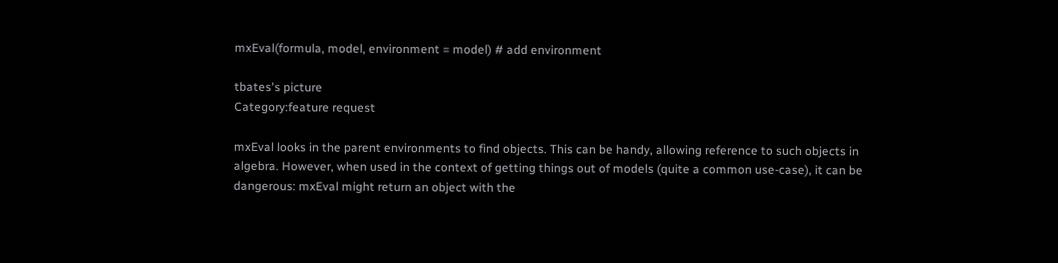mxEval(formula, model, environment = model) # add environment

tbates's picture
Category:feature request

mxEval looks in the parent environments to find objects. This can be handy, allowing reference to such objects in algebra. However, when used in the context of getting things out of models (quite a common use-case), it can be dangerous: mxEval might return an object with the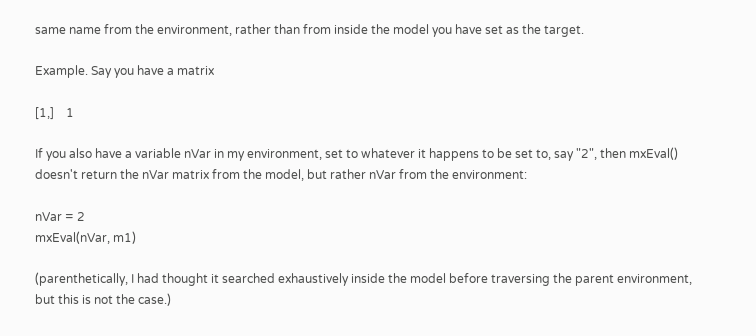same name from the environment, rather than from inside the model you have set as the target.

Example. Say you have a matrix

[1,]    1

If you also have a variable nVar in my environment, set to whatever it happens to be set to, say "2", then mxEval() doesn't return the nVar matrix from the model, but rather nVar from the environment:

nVar = 2
mxEval(nVar, m1)

(parenthetically, I had thought it searched exhaustively inside the model before traversing the parent environment, but this is not the case.)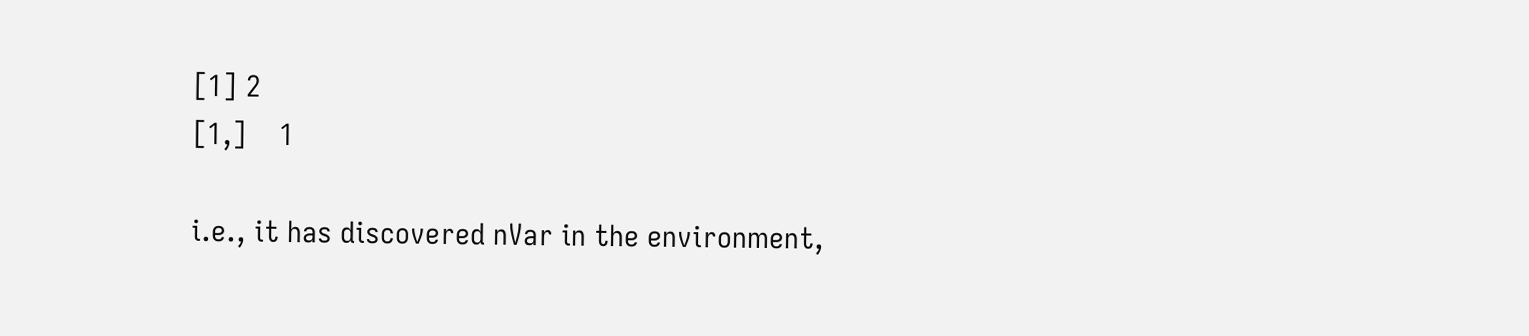[1] 2
[1,]    1

i.e., it has discovered nVar in the environment,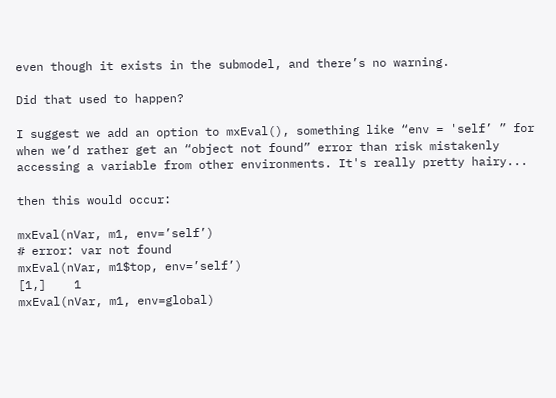even though it exists in the submodel, and there’s no warning.

Did that used to happen?

I suggest we add an option to mxEval(), something like “env = 'self’ ” for when we’d rather get an “object not found” error than risk mistakenly accessing a variable from other environments. It's really pretty hairy...

then this would occur:

mxEval(nVar, m1, env=’self’)
# error: var not found
mxEval(nVar, m1$top, env=’self’)
[1,]    1
mxEval(nVar, m1, env=global)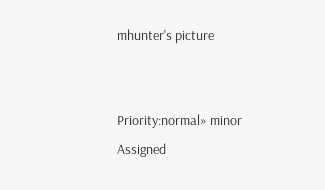mhunter's picture


Priority:normal» minor
Assigned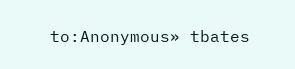to:Anonymous» tbates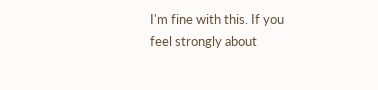I'm fine with this. If you feel strongly about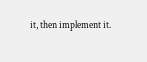it, then implement it.